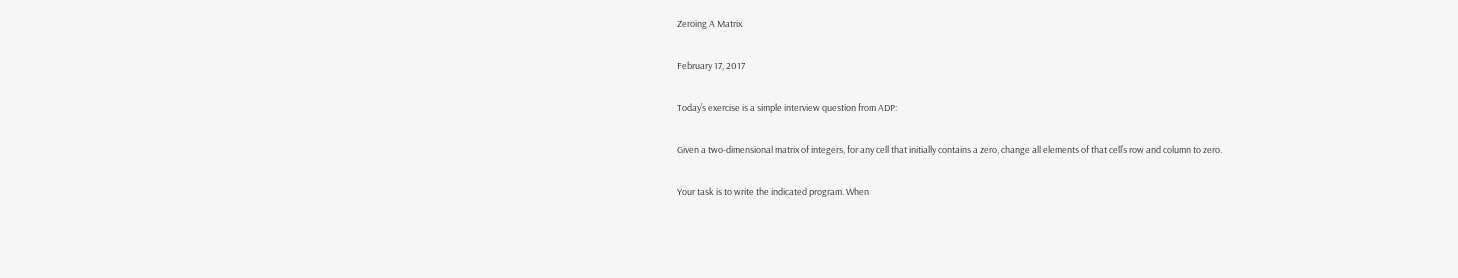Zeroing A Matrix

February 17, 2017

Today’s exercise is a simple interview question from ADP:

Given a two-dimensional matrix of integers, for any cell that initially contains a zero, change all elements of that cell’s row and column to zero.

Your task is to write the indicated program. When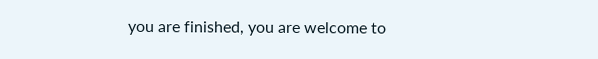you are finished, you are welcome to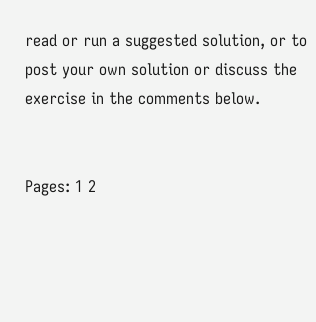read or run a suggested solution, or to post your own solution or discuss the exercise in the comments below.


Pages: 1 2